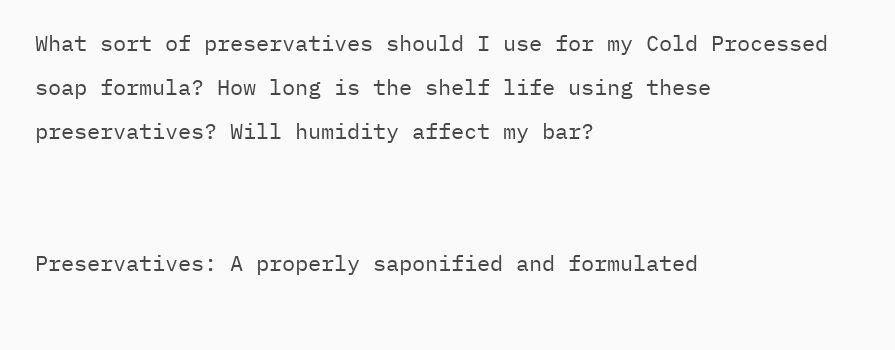What sort of preservatives should I use for my Cold Processed soap formula? How long is the shelf life using these preservatives? Will humidity affect my bar?


Preservatives: A properly saponified and formulated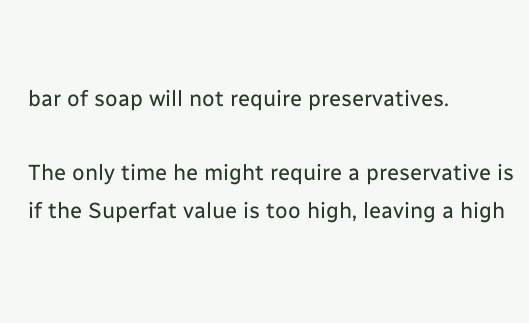bar of soap will not require preservatives.

The only time he might require a preservative is if the Superfat value is too high, leaving a high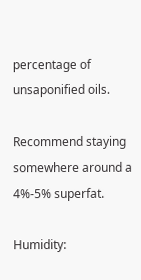percentage of unsaponified oils.

Recommend staying somewhere around a 4%-5% superfat.

Humidity: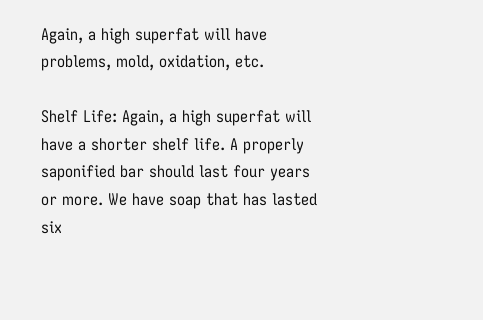Again, a high superfat will have problems, mold, oxidation, etc.

Shelf Life: Again, a high superfat will have a shorter shelf life. A properly saponified bar should last four years or more. We have soap that has lasted six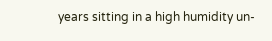years sitting in a high humidity un-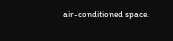air-conditioned space.